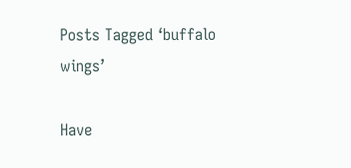Posts Tagged ‘buffalo wings’

Have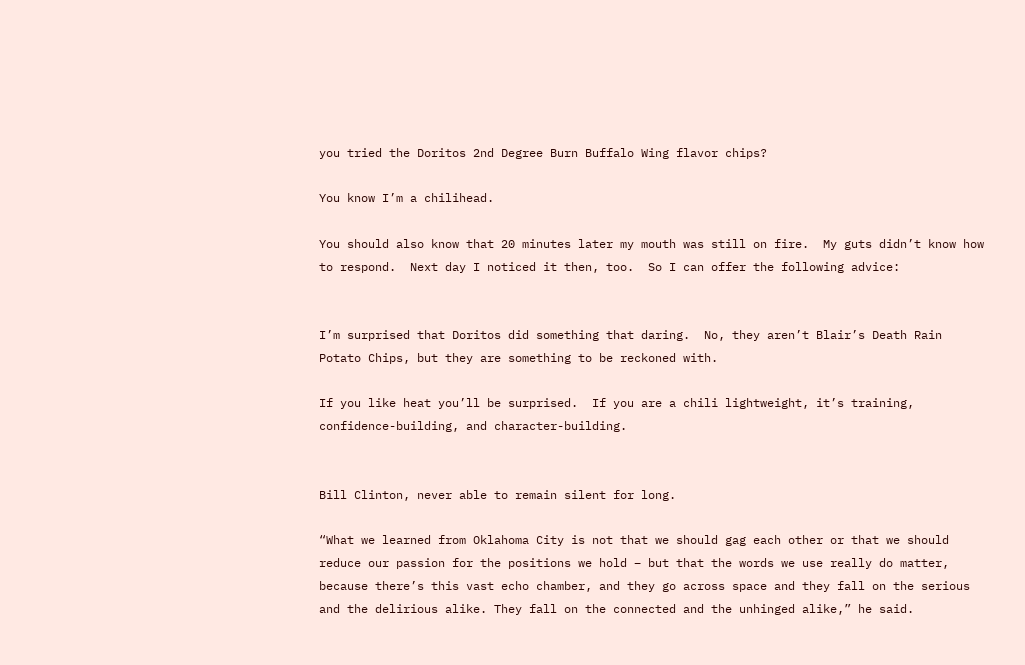you tried the Doritos 2nd Degree Burn Buffalo Wing flavor chips?

You know I’m a chilihead.

You should also know that 20 minutes later my mouth was still on fire.  My guts didn’t know how to respond.  Next day I noticed it then, too.  So I can offer the following advice:


I’m surprised that Doritos did something that daring.  No, they aren’t Blair’s Death Rain Potato Chips, but they are something to be reckoned with.

If you like heat you’ll be surprised.  If you are a chili lightweight, it’s training, confidence-building, and character-building.


Bill Clinton, never able to remain silent for long.

“What we learned from Oklahoma City is not that we should gag each other or that we should reduce our passion for the positions we hold – but that the words we use really do matter, because there’s this vast echo chamber, and they go across space and they fall on the serious and the delirious alike. They fall on the connected and the unhinged alike,” he said.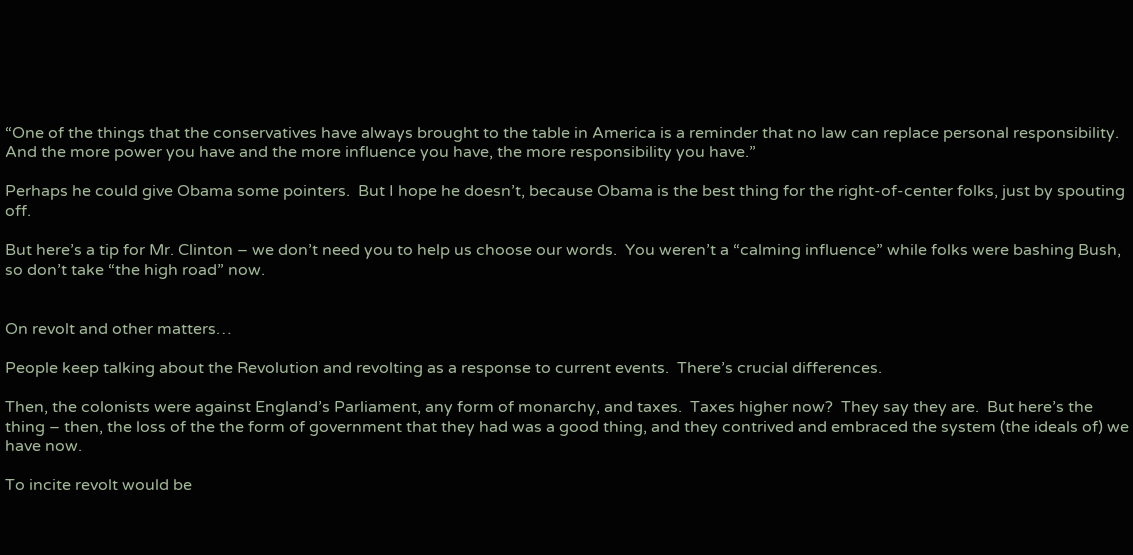“One of the things that the conservatives have always brought to the table in America is a reminder that no law can replace personal responsibility. And the more power you have and the more influence you have, the more responsibility you have.”

Perhaps he could give Obama some pointers.  But I hope he doesn’t, because Obama is the best thing for the right-of-center folks, just by spouting off.

But here’s a tip for Mr. Clinton – we don’t need you to help us choose our words.  You weren’t a “calming influence” while folks were bashing Bush, so don’t take “the high road” now.


On revolt and other matters…

People keep talking about the Revolution and revolting as a response to current events.  There’s crucial differences.

Then, the colonists were against England’s Parliament, any form of monarchy, and taxes.  Taxes higher now?  They say they are.  But here’s the thing – then, the loss of the the form of government that they had was a good thing, and they contrived and embraced the system (the ideals of) we have now.

To incite revolt would be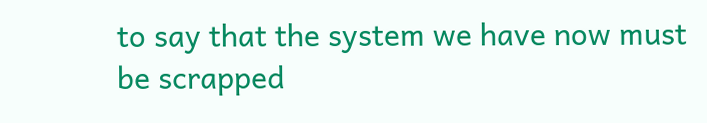to say that the system we have now must be scrapped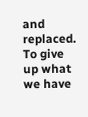and replaced.  To give up what we have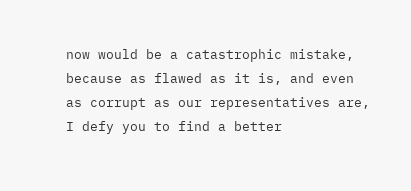now would be a catastrophic mistake, because as flawed as it is, and even as corrupt as our representatives are, I defy you to find a better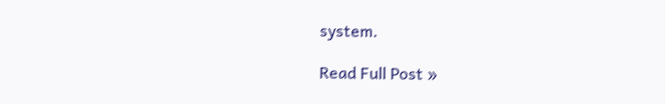system.

Read Full Post »